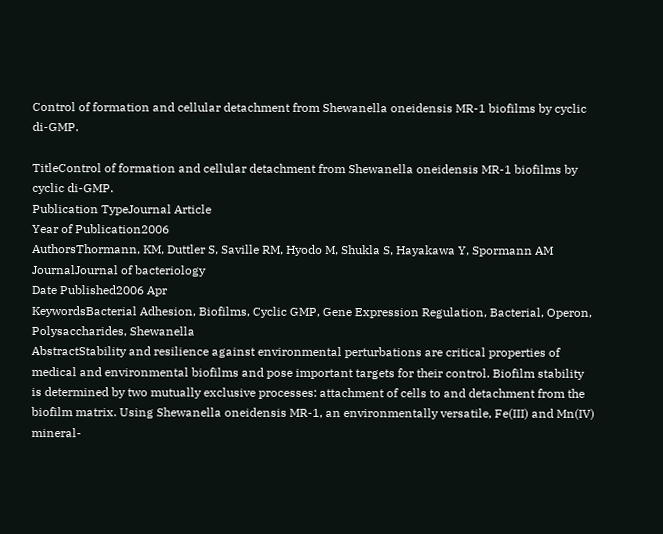Control of formation and cellular detachment from Shewanella oneidensis MR-1 biofilms by cyclic di-GMP.

TitleControl of formation and cellular detachment from Shewanella oneidensis MR-1 biofilms by cyclic di-GMP.
Publication TypeJournal Article
Year of Publication2006
AuthorsThormann, KM, Duttler S, Saville RM, Hyodo M, Shukla S, Hayakawa Y, Spormann AM
JournalJournal of bacteriology
Date Published2006 Apr
KeywordsBacterial Adhesion, Biofilms, Cyclic GMP, Gene Expression Regulation, Bacterial, Operon, Polysaccharides, Shewanella
AbstractStability and resilience against environmental perturbations are critical properties of medical and environmental biofilms and pose important targets for their control. Biofilm stability is determined by two mutually exclusive processes: attachment of cells to and detachment from the biofilm matrix. Using Shewanella oneidensis MR-1, an environmentally versatile, Fe(III) and Mn(IV) mineral-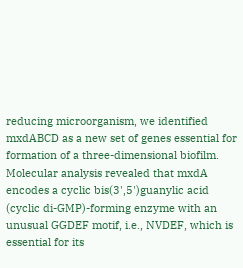reducing microorganism, we identified mxdABCD as a new set of genes essential for formation of a three-dimensional biofilm. Molecular analysis revealed that mxdA encodes a cyclic bis(3',5')guanylic acid (cyclic di-GMP)-forming enzyme with an unusual GGDEF motif, i.e., NVDEF, which is essential for its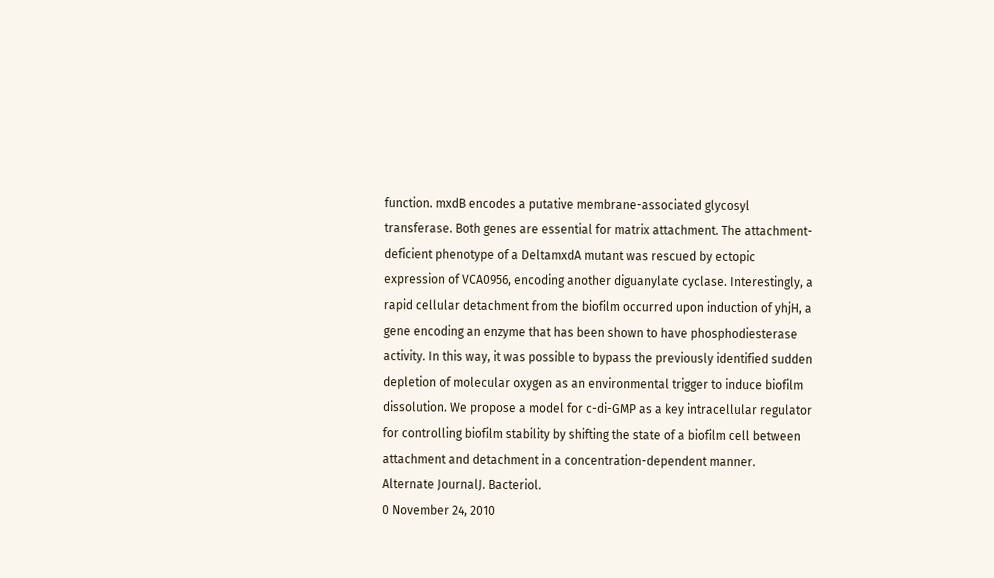function. mxdB encodes a putative membrane-associated glycosyl transferase. Both genes are essential for matrix attachment. The attachment-deficient phenotype of a DeltamxdA mutant was rescued by ectopic expression of VCA0956, encoding another diguanylate cyclase. Interestingly, a rapid cellular detachment from the biofilm occurred upon induction of yhjH, a gene encoding an enzyme that has been shown to have phosphodiesterase activity. In this way, it was possible to bypass the previously identified sudden depletion of molecular oxygen as an environmental trigger to induce biofilm dissolution. We propose a model for c-di-GMP as a key intracellular regulator for controlling biofilm stability by shifting the state of a biofilm cell between attachment and detachment in a concentration-dependent manner.
Alternate JournalJ. Bacteriol.
0 November 24, 2010